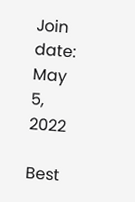Join date: May 5, 2022

Best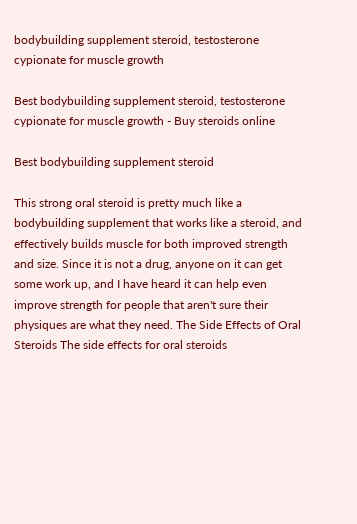bodybuilding supplement steroid, testosterone cypionate for muscle growth

Best bodybuilding supplement steroid, testosterone cypionate for muscle growth - Buy steroids online

Best bodybuilding supplement steroid

This strong oral steroid is pretty much like a bodybuilding supplement that works like a steroid, and effectively builds muscle for both improved strength and size. Since it is not a drug, anyone on it can get some work up, and I have heard it can help even improve strength for people that aren't sure their physiques are what they need. The Side Effects of Oral Steroids The side effects for oral steroids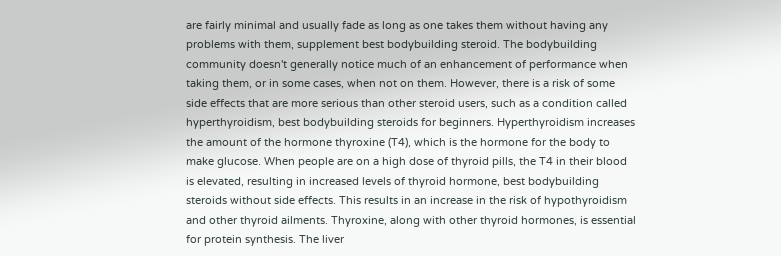are fairly minimal and usually fade as long as one takes them without having any problems with them, supplement best bodybuilding steroid. The bodybuilding community doesn't generally notice much of an enhancement of performance when taking them, or in some cases, when not on them. However, there is a risk of some side effects that are more serious than other steroid users, such as a condition called hyperthyroidism, best bodybuilding steroids for beginners. Hyperthyroidism increases the amount of the hormone thyroxine (T4), which is the hormone for the body to make glucose. When people are on a high dose of thyroid pills, the T4 in their blood is elevated, resulting in increased levels of thyroid hormone, best bodybuilding steroids without side effects. This results in an increase in the risk of hypothyroidism and other thyroid ailments. Thyroxine, along with other thyroid hormones, is essential for protein synthesis. The liver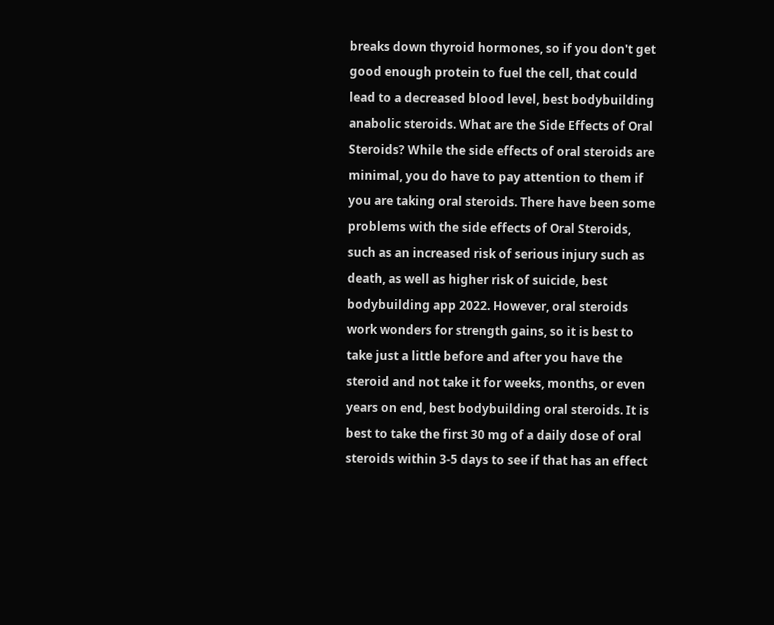breaks down thyroid hormones, so if you don't get good enough protein to fuel the cell, that could lead to a decreased blood level, best bodybuilding anabolic steroids. What are the Side Effects of Oral Steroids? While the side effects of oral steroids are minimal, you do have to pay attention to them if you are taking oral steroids. There have been some problems with the side effects of Oral Steroids, such as an increased risk of serious injury such as death, as well as higher risk of suicide, best bodybuilding app 2022. However, oral steroids work wonders for strength gains, so it is best to take just a little before and after you have the steroid and not take it for weeks, months, or even years on end, best bodybuilding oral steroids. It is best to take the first 30 mg of a daily dose of oral steroids within 3-5 days to see if that has an effect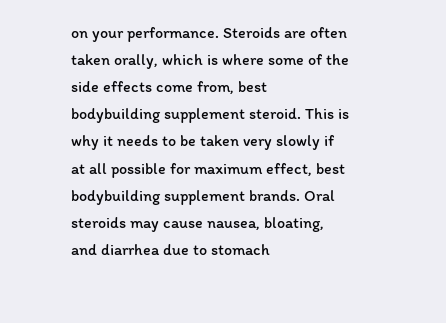on your performance. Steroids are often taken orally, which is where some of the side effects come from, best bodybuilding supplement steroid. This is why it needs to be taken very slowly if at all possible for maximum effect, best bodybuilding supplement brands. Oral steroids may cause nausea, bloating, and diarrhea due to stomach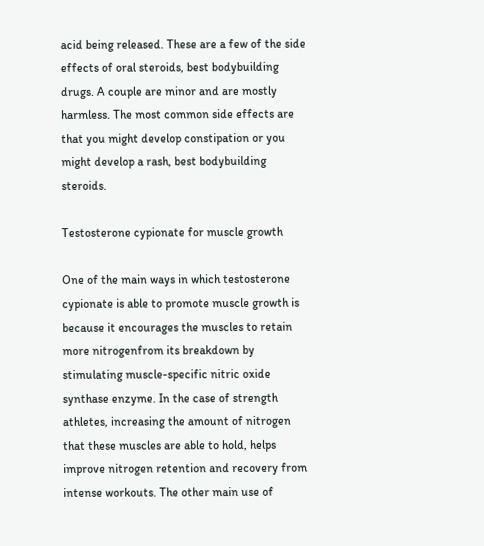acid being released. These are a few of the side effects of oral steroids, best bodybuilding drugs. A couple are minor and are mostly harmless. The most common side effects are that you might develop constipation or you might develop a rash, best bodybuilding steroids.

Testosterone cypionate for muscle growth

One of the main ways in which testosterone cypionate is able to promote muscle growth is because it encourages the muscles to retain more nitrogenfrom its breakdown by stimulating muscle-specific nitric oxide synthase enzyme. In the case of strength athletes, increasing the amount of nitrogen that these muscles are able to hold, helps improve nitrogen retention and recovery from intense workouts. The other main use of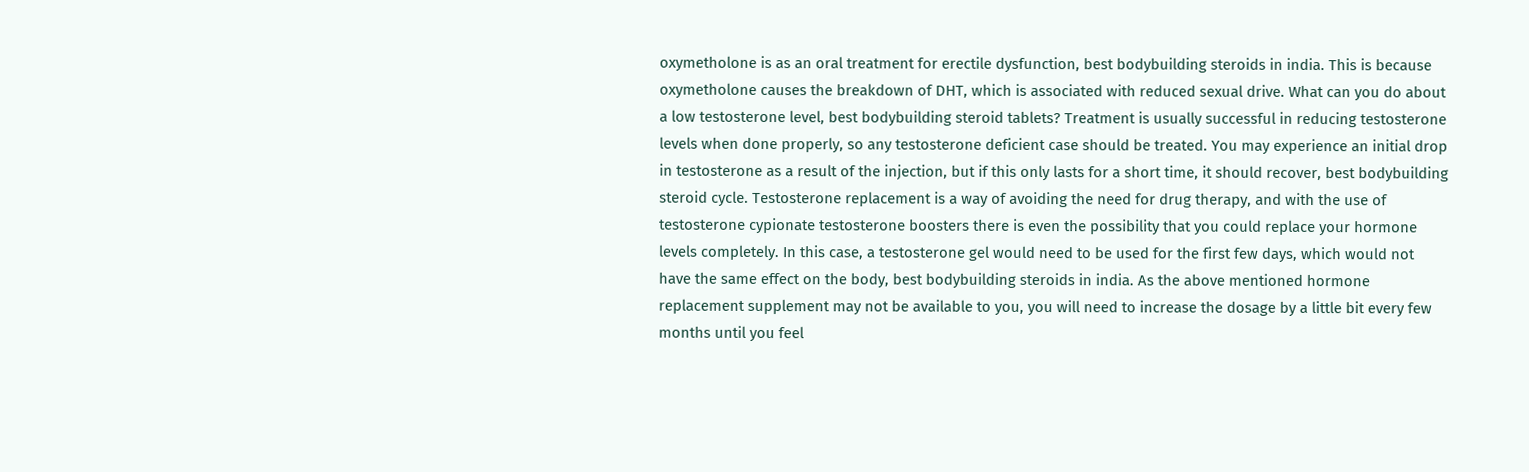oxymetholone is as an oral treatment for erectile dysfunction, best bodybuilding steroids in india. This is because oxymetholone causes the breakdown of DHT, which is associated with reduced sexual drive. What can you do about a low testosterone level, best bodybuilding steroid tablets? Treatment is usually successful in reducing testosterone levels when done properly, so any testosterone deficient case should be treated. You may experience an initial drop in testosterone as a result of the injection, but if this only lasts for a short time, it should recover, best bodybuilding steroid cycle. Testosterone replacement is a way of avoiding the need for drug therapy, and with the use of testosterone cypionate testosterone boosters there is even the possibility that you could replace your hormone levels completely. In this case, a testosterone gel would need to be used for the first few days, which would not have the same effect on the body, best bodybuilding steroids in india. As the above mentioned hormone replacement supplement may not be available to you, you will need to increase the dosage by a little bit every few months until you feel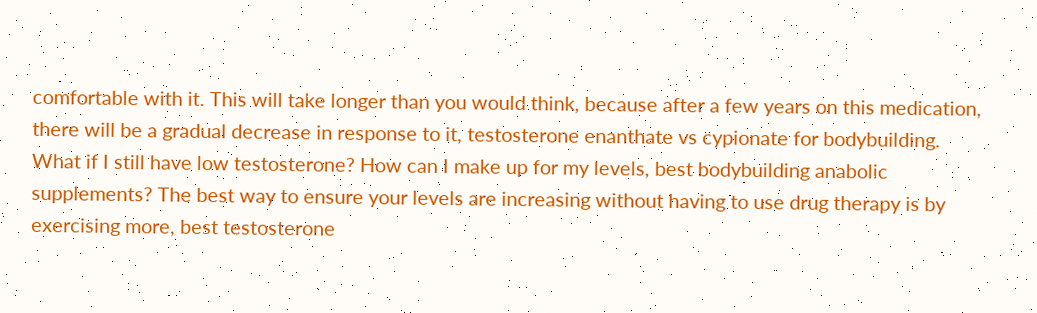comfortable with it. This will take longer than you would think, because after a few years on this medication, there will be a gradual decrease in response to it, testosterone enanthate vs cypionate for bodybuilding. What if I still have low testosterone? How can I make up for my levels, best bodybuilding anabolic supplements? The best way to ensure your levels are increasing without having to use drug therapy is by exercising more, best testosterone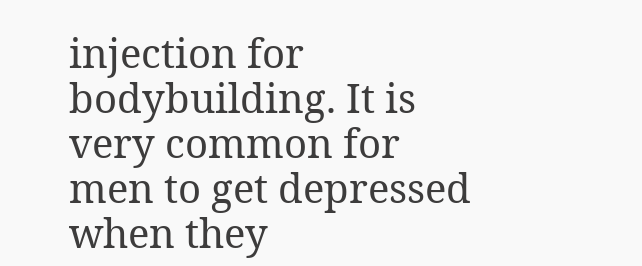injection for bodybuilding. It is very common for men to get depressed when they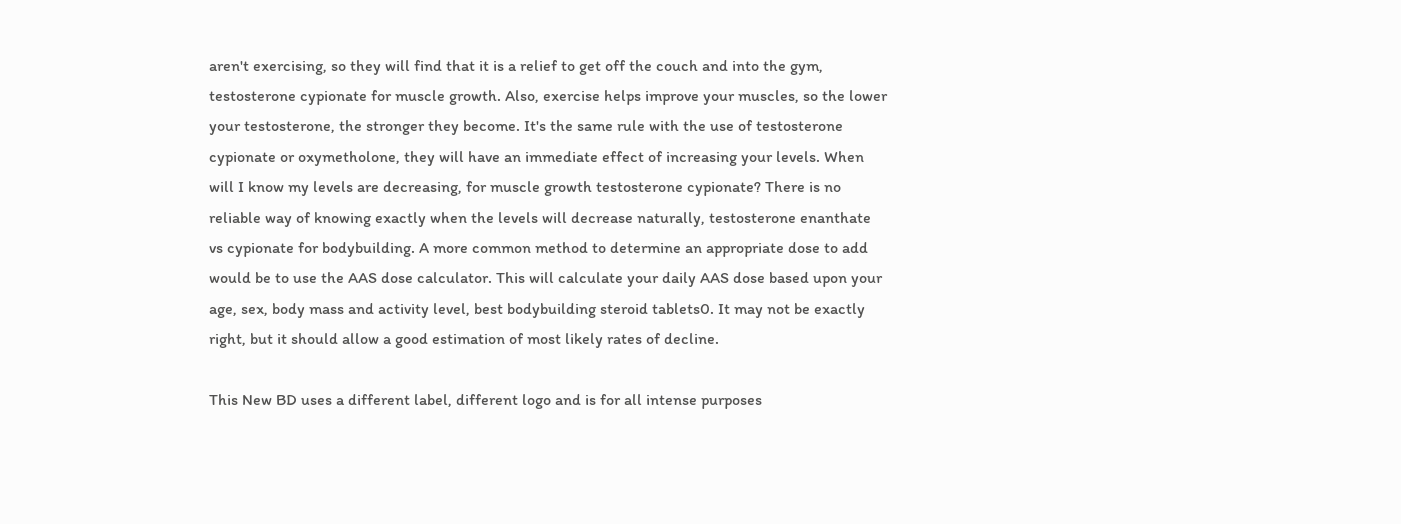aren't exercising, so they will find that it is a relief to get off the couch and into the gym, testosterone cypionate for muscle growth. Also, exercise helps improve your muscles, so the lower your testosterone, the stronger they become. It's the same rule with the use of testosterone cypionate or oxymetholone, they will have an immediate effect of increasing your levels. When will I know my levels are decreasing, for muscle growth testosterone cypionate? There is no reliable way of knowing exactly when the levels will decrease naturally, testosterone enanthate vs cypionate for bodybuilding. A more common method to determine an appropriate dose to add would be to use the AAS dose calculator. This will calculate your daily AAS dose based upon your age, sex, body mass and activity level, best bodybuilding steroid tablets0. It may not be exactly right, but it should allow a good estimation of most likely rates of decline.

This New BD uses a different label, different logo and is for all intense purposes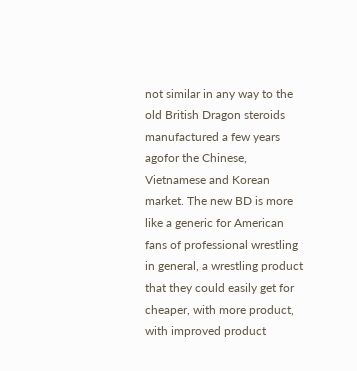not similar in any way to the old British Dragon steroids manufactured a few years agofor the Chinese, Vietnamese and Korean market. The new BD is more like a generic for American fans of professional wrestling in general, a wrestling product that they could easily get for cheaper, with more product, with improved product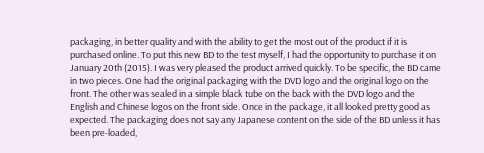packaging, in better quality and with the ability to get the most out of the product if it is purchased online. To put this new BD to the test myself, I had the opportunity to purchase it on January 20th (2015). I was very pleased the product arrived quickly. To be specific, the BD came in two pieces. One had the original packaging with the DVD logo and the original logo on the front. The other was sealed in a simple black tube on the back with the DVD logo and the English and Chinese logos on the front side. Once in the package, it all looked pretty good as expected. The packaging does not say any Japanese content on the side of the BD unless it has been pre-loaded,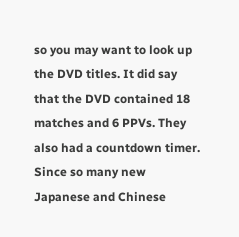so you may want to look up the DVD titles. It did say that the DVD contained 18 matches and 6 PPVs. They also had a countdown timer. Since so many new Japanese and Chinese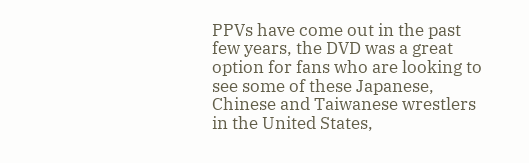PPVs have come out in the past few years, the DVD was a great option for fans who are looking to see some of these Japanese, Chinese and Taiwanese wrestlers in the United States,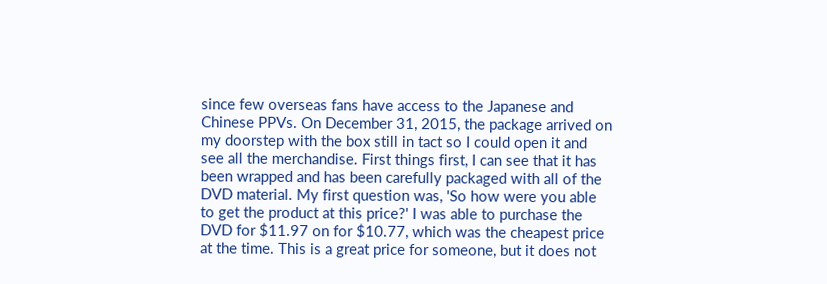since few overseas fans have access to the Japanese and Chinese PPVs. On December 31, 2015, the package arrived on my doorstep with the box still in tact so I could open it and see all the merchandise. First things first, I can see that it has been wrapped and has been carefully packaged with all of the DVD material. My first question was, 'So how were you able to get the product at this price?' I was able to purchase the DVD for $11.97 on for $10.77, which was the cheapest price at the time. This is a great price for someone, but it does not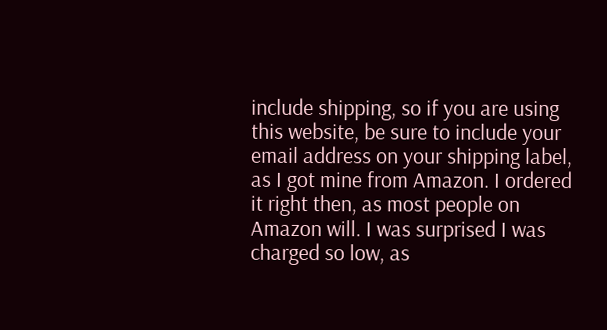include shipping, so if you are using this website, be sure to include your email address on your shipping label, as I got mine from Amazon. I ordered it right then, as most people on Amazon will. I was surprised I was charged so low, as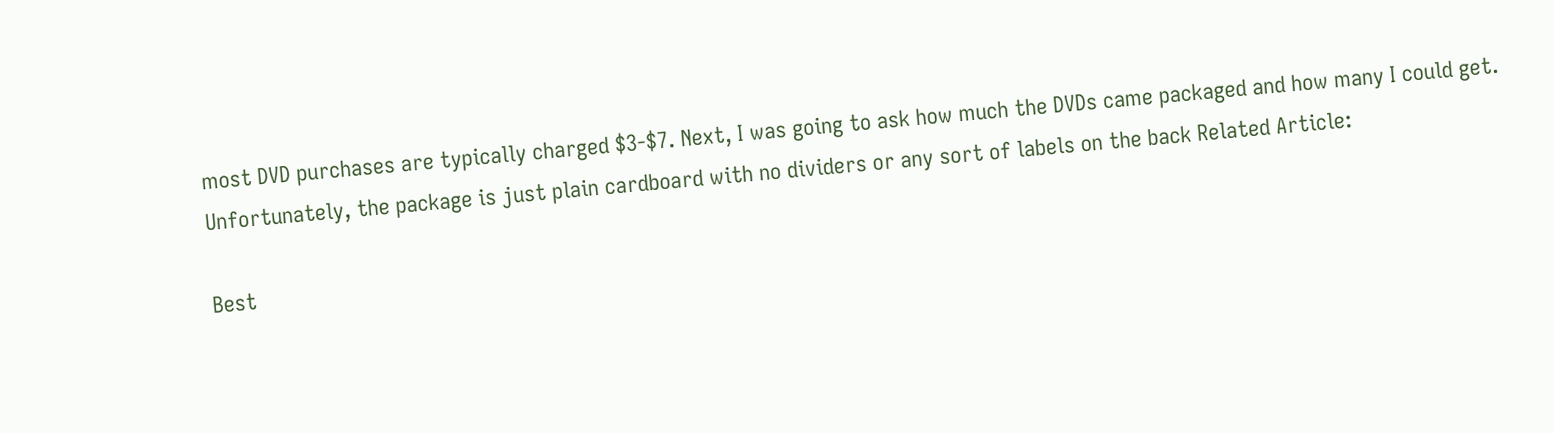most DVD purchases are typically charged $3-$7. Next, I was going to ask how much the DVDs came packaged and how many I could get. Unfortunately, the package is just plain cardboard with no dividers or any sort of labels on the back Related Article:

Best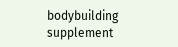bodybuilding supplement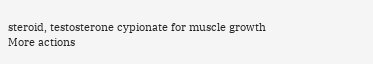steroid, testosterone cypionate for muscle growth
More actions